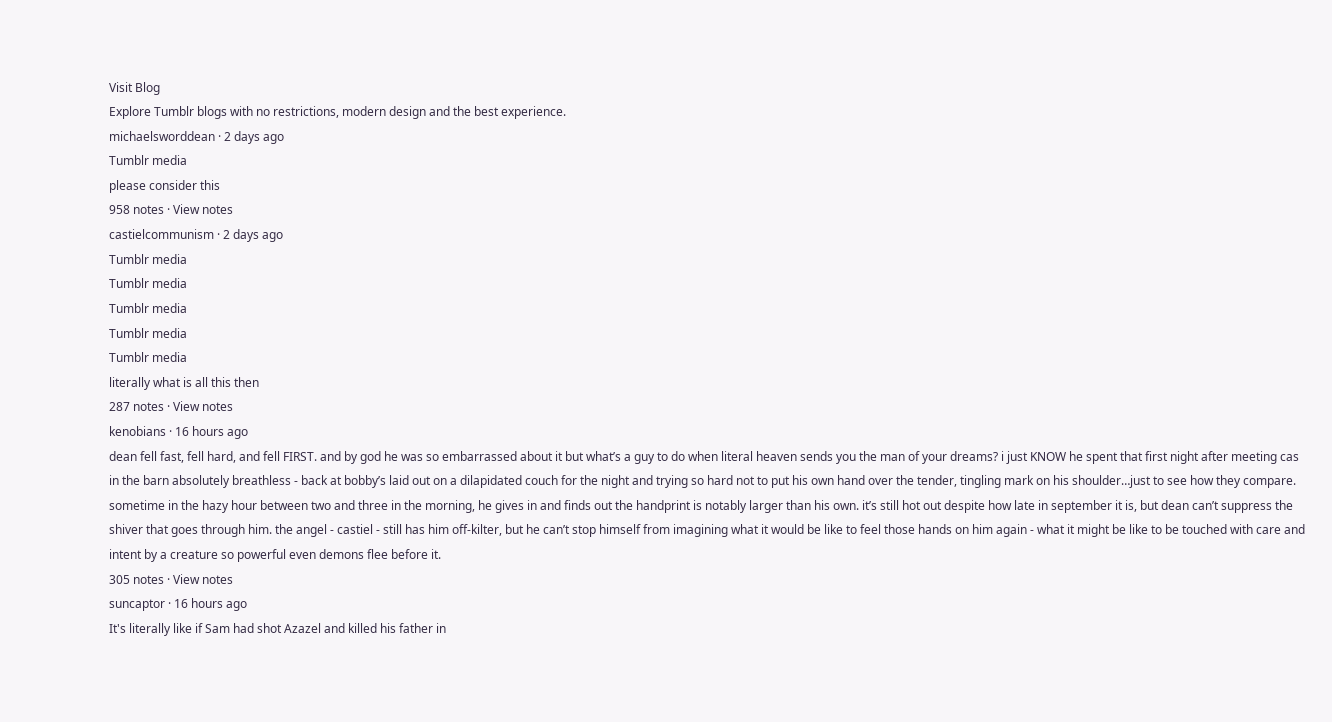Visit Blog
Explore Tumblr blogs with no restrictions, modern design and the best experience.
michaelsworddean · 2 days ago
Tumblr media
please consider this
958 notes · View notes
castielcommunism · 2 days ago
Tumblr media
Tumblr media
Tumblr media
Tumblr media
Tumblr media
literally what is all this then
287 notes · View notes
kenobians · 16 hours ago
dean fell fast, fell hard, and fell FIRST. and by god he was so embarrassed about it but what’s a guy to do when literal heaven sends you the man of your dreams? i just KNOW he spent that first night after meeting cas in the barn absolutely breathless - back at bobby’s laid out on a dilapidated couch for the night and trying so hard not to put his own hand over the tender, tingling mark on his shoulder…just to see how they compare. sometime in the hazy hour between two and three in the morning, he gives in and finds out the handprint is notably larger than his own. it’s still hot out despite how late in september it is, but dean can’t suppress the shiver that goes through him. the angel - castiel - still has him off-kilter, but he can’t stop himself from imagining what it would be like to feel those hands on him again - what it might be like to be touched with care and intent by a creature so powerful even demons flee before it.
305 notes · View notes
suncaptor · 16 hours ago
It's literally like if Sam had shot Azazel and killed his father in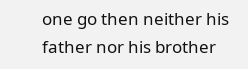one go then neither his father nor his brother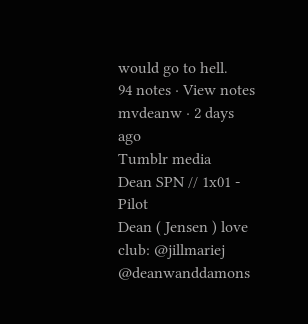would go to hell.
94 notes · View notes
mvdeanw · 2 days ago
Tumblr media
Dean SPN // 1x01 - Pilot
Dean ( Jensen ) love club: @jillmariej @deanwanddamons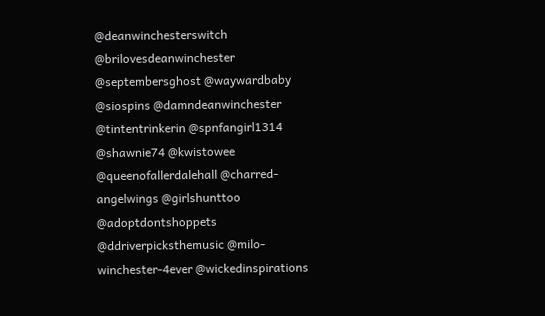@deanwinchesterswitch @brilovesdeanwinchester @septembersghost @waywardbaby @siospins @damndeanwinchester @tintentrinkerin @spnfangirl1314 @shawnie74 @kwistowee @queenofallerdalehall @charred-angelwings @girlshunttoo @adoptdontshoppets @ddriverpicksthemusic @milo-winchester-4ever @wickedinspirations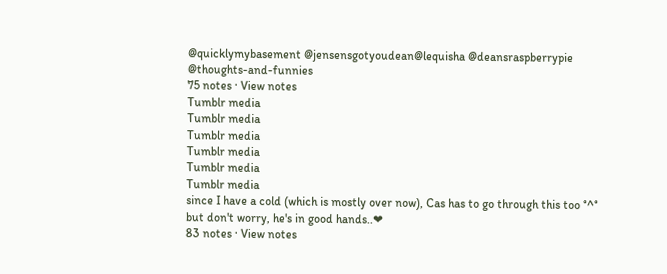@quicklymybasement @jensensgotyoudean@lequisha @deansraspberrypie @thoughts-and-funnies
75 notes · View notes
Tumblr media
Tumblr media
Tumblr media
Tumblr media
Tumblr media
Tumblr media
since I have a cold (which is mostly over now), Cas has to go through this too °^° but don't worry, he's in good hands..❤
83 notes · View notes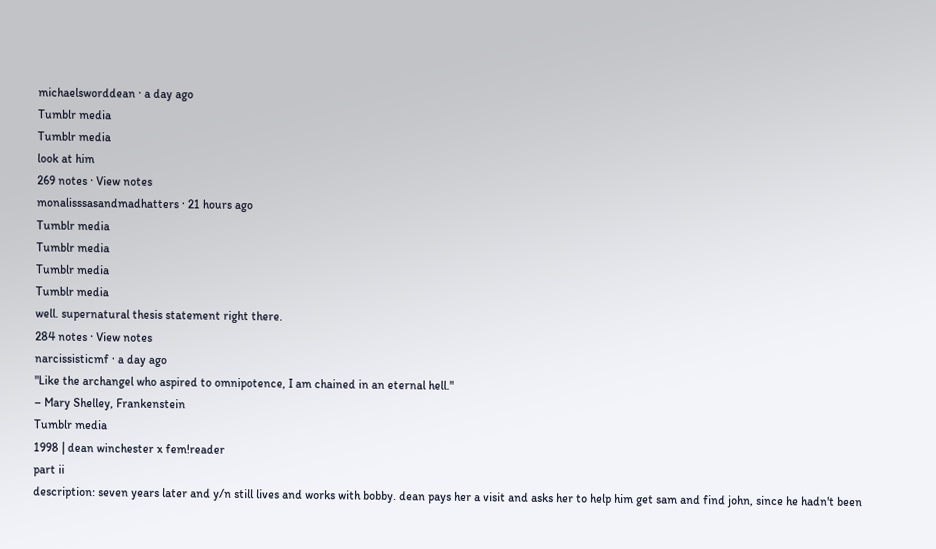michaelsworddean · a day ago
Tumblr media
Tumblr media
look at him
269 notes · View notes
monalisssasandmadhatters · 21 hours ago
Tumblr media
Tumblr media
Tumblr media
Tumblr media
well. supernatural thesis statement right there.
284 notes · View notes
narcissisticmf · a day ago
"Like the archangel who aspired to omnipotence, I am chained in an eternal hell."
– Mary Shelley, Frankenstein
Tumblr media
1998 | dean winchester x fem!reader
part ii
description: seven years later and y/n still lives and works with bobby. dean pays her a visit and asks her to help him get sam and find john, since he hadn't been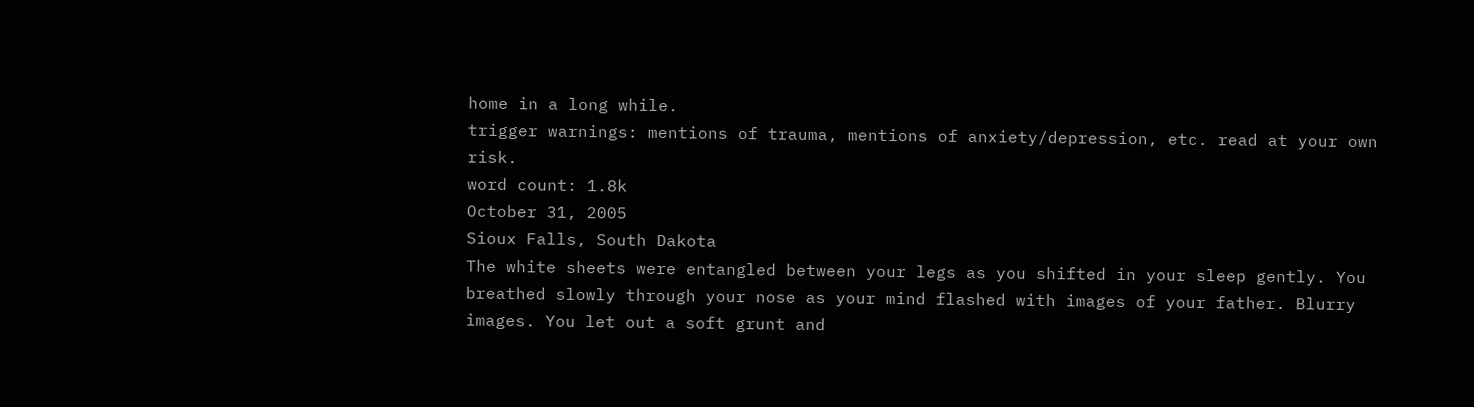home in a long while.
trigger warnings: mentions of trauma, mentions of anxiety/depression, etc. read at your own risk.
word count: 1.8k
October 31, 2005
Sioux Falls, South Dakota
The white sheets were entangled between your legs as you shifted in your sleep gently. You breathed slowly through your nose as your mind flashed with images of your father. Blurry images. You let out a soft grunt and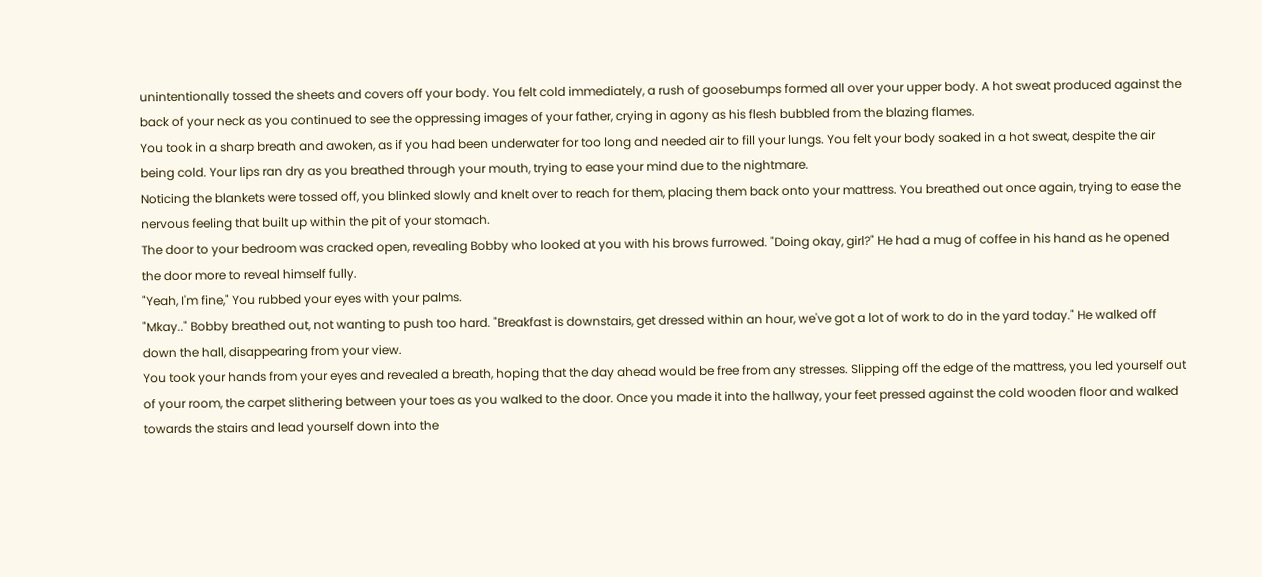unintentionally tossed the sheets and covers off your body. You felt cold immediately, a rush of goosebumps formed all over your upper body. A hot sweat produced against the back of your neck as you continued to see the oppressing images of your father, crying in agony as his flesh bubbled from the blazing flames.
You took in a sharp breath and awoken, as if you had been underwater for too long and needed air to fill your lungs. You felt your body soaked in a hot sweat, despite the air being cold. Your lips ran dry as you breathed through your mouth, trying to ease your mind due to the nightmare.
Noticing the blankets were tossed off, you blinked slowly and knelt over to reach for them, placing them back onto your mattress. You breathed out once again, trying to ease the nervous feeling that built up within the pit of your stomach.
The door to your bedroom was cracked open, revealing Bobby who looked at you with his brows furrowed. "Doing okay, girl?" He had a mug of coffee in his hand as he opened the door more to reveal himself fully.
"Yeah, I'm fine," You rubbed your eyes with your palms.
"Mkay.." Bobby breathed out, not wanting to push too hard. "Breakfast is downstairs, get dressed within an hour, we've got a lot of work to do in the yard today." He walked off down the hall, disappearing from your view.
You took your hands from your eyes and revealed a breath, hoping that the day ahead would be free from any stresses. Slipping off the edge of the mattress, you led yourself out of your room, the carpet slithering between your toes as you walked to the door. Once you made it into the hallway, your feet pressed against the cold wooden floor and walked towards the stairs and lead yourself down into the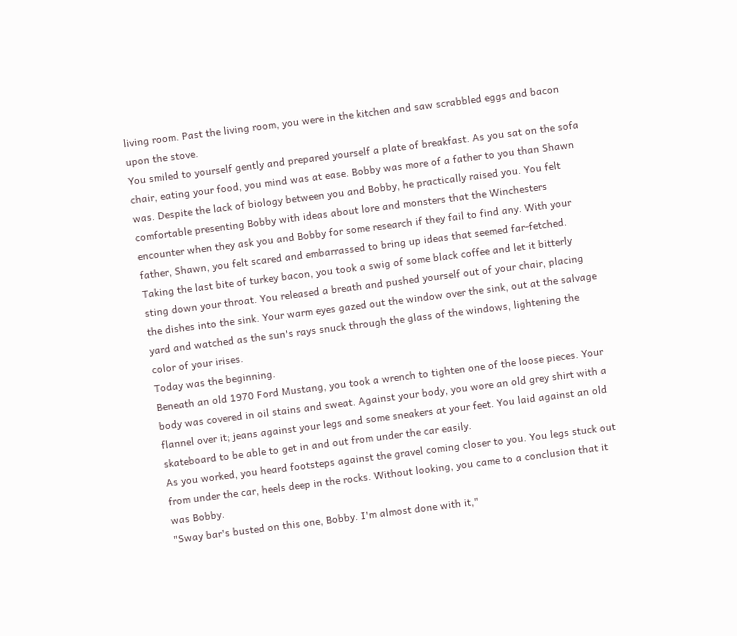living room. Past the living room, you were in the kitchen and saw scrabbled eggs and bacon upon the stove.
You smiled to yourself gently and prepared yourself a plate of breakfast. As you sat on the sofa chair, eating your food, you mind was at ease. Bobby was more of a father to you than Shawn was. Despite the lack of biology between you and Bobby, he practically raised you. You felt comfortable presenting Bobby with ideas about lore and monsters that the Winchesters encounter when they ask you and Bobby for some research if they fail to find any. With your father, Shawn, you felt scared and embarrassed to bring up ideas that seemed far-fetched.
Taking the last bite of turkey bacon, you took a swig of some black coffee and let it bitterly sting down your throat. You released a breath and pushed yourself out of your chair, placing the dishes into the sink. Your warm eyes gazed out the window over the sink, out at the salvage yard and watched as the sun's rays snuck through the glass of the windows, lightening the color of your irises.
Today was the beginning.
Beneath an old 1970 Ford Mustang, you took a wrench to tighten one of the loose pieces. Your body was covered in oil stains and sweat. Against your body, you wore an old grey shirt with a flannel over it; jeans against your legs and some sneakers at your feet. You laid against an old skateboard to be able to get in and out from under the car easily.
As you worked, you heard footsteps against the gravel coming closer to you. You legs stuck out from under the car, heels deep in the rocks. Without looking, you came to a conclusion that it was Bobby.
"Sway bar's busted on this one, Bobby. I'm almost done with it,"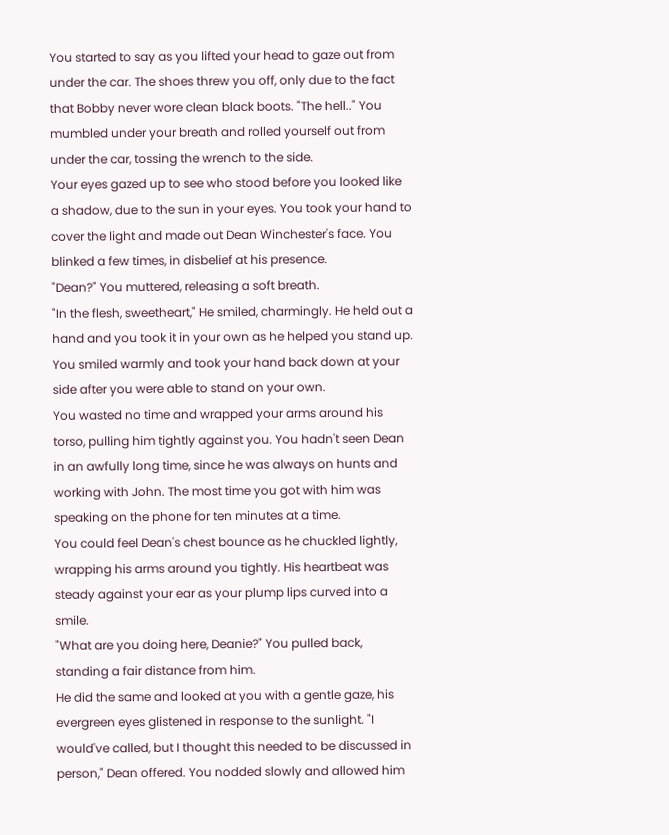You started to say as you lifted your head to gaze out from under the car. The shoes threw you off, only due to the fact that Bobby never wore clean black boots. "The hell.." You mumbled under your breath and rolled yourself out from under the car, tossing the wrench to the side.
Your eyes gazed up to see who stood before you looked like a shadow, due to the sun in your eyes. You took your hand to cover the light and made out Dean Winchester's face. You blinked a few times, in disbelief at his presence.
"Dean?" You muttered, releasing a soft breath.
"In the flesh, sweetheart," He smiled, charmingly. He held out a hand and you took it in your own as he helped you stand up. You smiled warmly and took your hand back down at your side after you were able to stand on your own.
You wasted no time and wrapped your arms around his torso, pulling him tightly against you. You hadn't seen Dean in an awfully long time, since he was always on hunts and working with John. The most time you got with him was speaking on the phone for ten minutes at a time.
You could feel Dean's chest bounce as he chuckled lightly, wrapping his arms around you tightly. His heartbeat was steady against your ear as your plump lips curved into a smile.
"What are you doing here, Deanie?" You pulled back, standing a fair distance from him.
He did the same and looked at you with a gentle gaze, his evergreen eyes glistened in response to the sunlight. "I would've called, but I thought this needed to be discussed in person," Dean offered. You nodded slowly and allowed him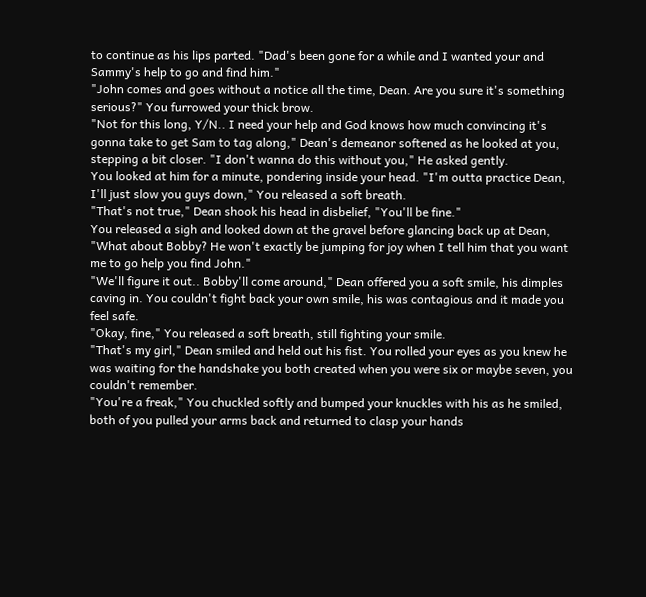to continue as his lips parted. "Dad's been gone for a while and I wanted your and Sammy's help to go and find him."
"John comes and goes without a notice all the time, Dean. Are you sure it's something serious?" You furrowed your thick brow.
"Not for this long, Y/N.. I need your help and God knows how much convincing it's gonna take to get Sam to tag along," Dean's demeanor softened as he looked at you, stepping a bit closer. "I don't wanna do this without you," He asked gently.
You looked at him for a minute, pondering inside your head. "I'm outta practice Dean, I'll just slow you guys down," You released a soft breath.
"That's not true," Dean shook his head in disbelief, "You'll be fine."
You released a sigh and looked down at the gravel before glancing back up at Dean, "What about Bobby? He won't exactly be jumping for joy when I tell him that you want me to go help you find John."
"We'll figure it out.. Bobby'll come around," Dean offered you a soft smile, his dimples caving in. You couldn't fight back your own smile, his was contagious and it made you feel safe.
"Okay, fine," You released a soft breath, still fighting your smile.
"That's my girl," Dean smiled and held out his fist. You rolled your eyes as you knew he was waiting for the handshake you both created when you were six or maybe seven, you couldn't remember.
"You're a freak," You chuckled softly and bumped your knuckles with his as he smiled, both of you pulled your arms back and returned to clasp your hands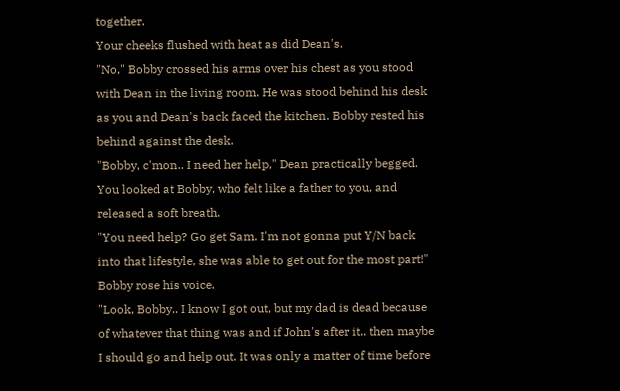together.
Your cheeks flushed with heat as did Dean's.
"No," Bobby crossed his arms over his chest as you stood with Dean in the living room. He was stood behind his desk as you and Dean's back faced the kitchen. Bobby rested his behind against the desk.
"Bobby, c'mon.. I need her help," Dean practically begged. You looked at Bobby, who felt like a father to you, and released a soft breath.
"You need help? Go get Sam. I'm not gonna put Y/N back into that lifestyle, she was able to get out for the most part!" Bobby rose his voice.
"Look, Bobby.. I know I got out, but my dad is dead because of whatever that thing was and if John's after it.. then maybe I should go and help out. It was only a matter of time before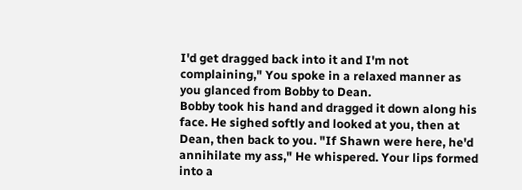I'd get dragged back into it and I'm not complaining," You spoke in a relaxed manner as you glanced from Bobby to Dean.
Bobby took his hand and dragged it down along his face. He sighed softly and looked at you, then at Dean, then back to you. "If Shawn were here, he'd annihilate my ass," He whispered. Your lips formed into a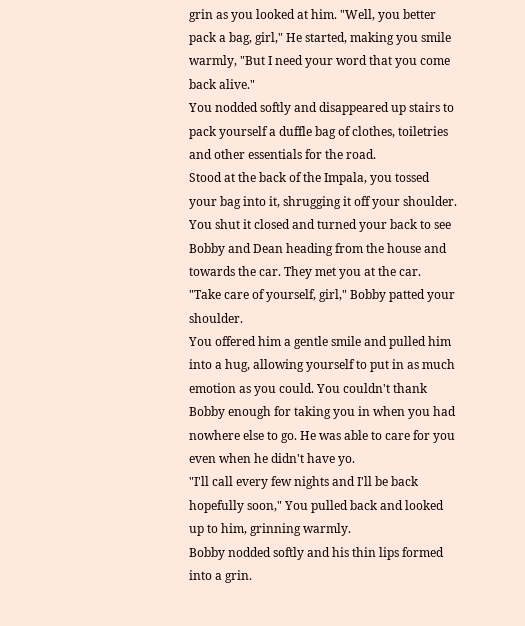grin as you looked at him. "Well, you better pack a bag, girl," He started, making you smile warmly, "But I need your word that you come back alive."
You nodded softly and disappeared up stairs to pack yourself a duffle bag of clothes, toiletries and other essentials for the road.
Stood at the back of the Impala, you tossed your bag into it, shrugging it off your shoulder. You shut it closed and turned your back to see Bobby and Dean heading from the house and towards the car. They met you at the car.
"Take care of yourself, girl," Bobby patted your shoulder.
You offered him a gentle smile and pulled him into a hug, allowing yourself to put in as much emotion as you could. You couldn't thank Bobby enough for taking you in when you had nowhere else to go. He was able to care for you even when he didn't have yo.
"I'll call every few nights and I'll be back hopefully soon," You pulled back and looked up to him, grinning warmly.
Bobby nodded softly and his thin lips formed into a grin.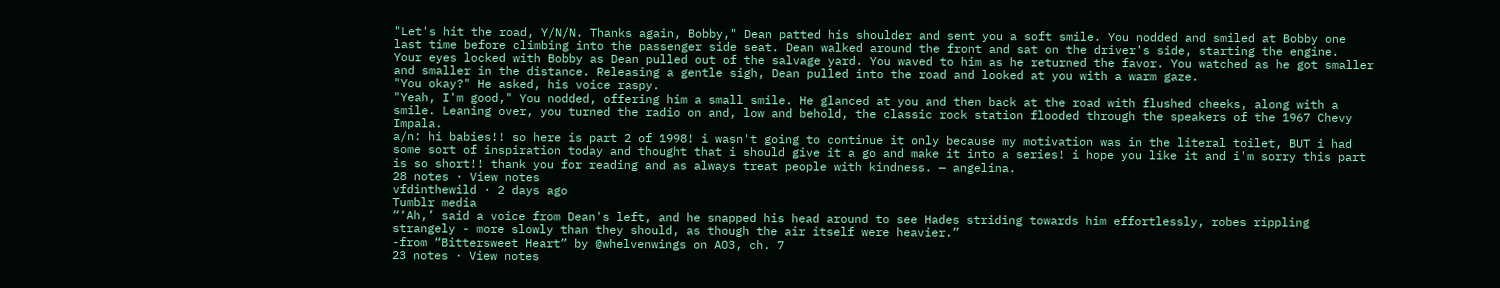"Let's hit the road, Y/N/N. Thanks again, Bobby," Dean patted his shoulder and sent you a soft smile. You nodded and smiled at Bobby one last time before climbing into the passenger side seat. Dean walked around the front and sat on the driver's side, starting the engine.
Your eyes locked with Bobby as Dean pulled out of the salvage yard. You waved to him as he returned the favor. You watched as he got smaller and smaller in the distance. Releasing a gentle sigh, Dean pulled into the road and looked at you with a warm gaze.
"You okay?" He asked, his voice raspy.
"Yeah, I'm good," You nodded, offering him a small smile. He glanced at you and then back at the road with flushed cheeks, along with a smile. Leaning over, you turned the radio on and, low and behold, the classic rock station flooded through the speakers of the 1967 Chevy Impala.
a/n: hi babies!! so here is part 2 of 1998! i wasn't going to continue it only because my motivation was in the literal toilet, BUT i had some sort of inspiration today and thought that i should give it a go and make it into a series! i hope you like it and i'm sorry this part is so short!! thank you for reading and as always treat people with kindness. — angelina.
28 notes · View notes
vfdinthewild · 2 days ago
Tumblr media
“‘Ah,’ said a voice from Dean's left, and he snapped his head around to see Hades striding towards him effortlessly, robes rippling strangely - more slowly than they should, as though the air itself were heavier.”
-from “Bittersweet Heart” by @whelvenwings on AO3, ch. 7
23 notes · View notes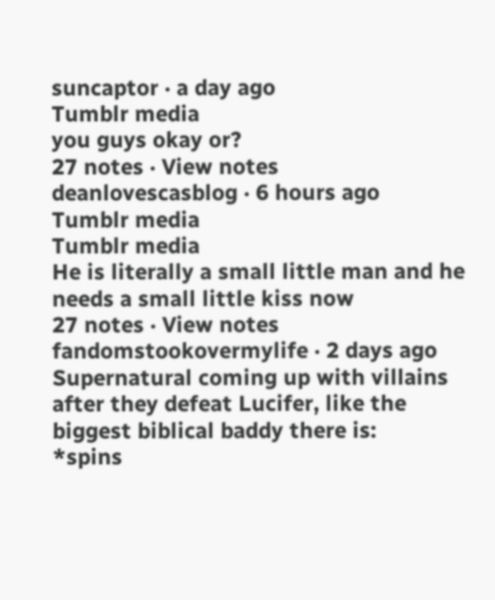suncaptor · a day ago
Tumblr media
you guys okay or?
27 notes · View notes
deanlovescasblog · 6 hours ago
Tumblr media
Tumblr media
He is literally a small little man and he needs a small little kiss now
27 notes · View notes
fandomstookovermylife · 2 days ago
Supernatural coming up with villains after they defeat Lucifer, like the biggest biblical baddy there is:
*spins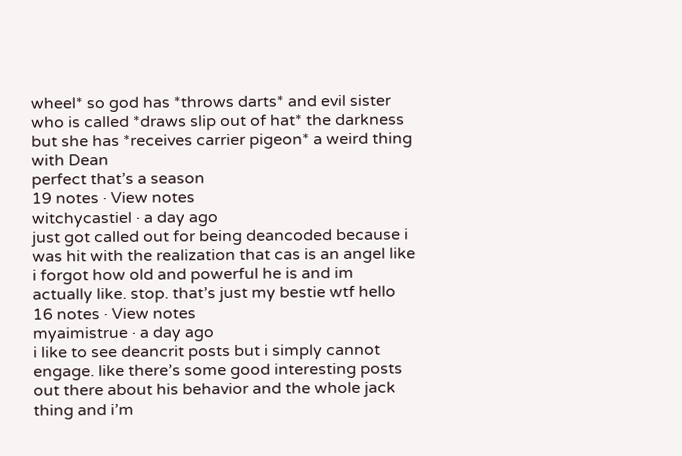wheel* so god has *throws darts* and evil sister who is called *draws slip out of hat* the darkness but she has *receives carrier pigeon* a weird thing with Dean
perfect that’s a season
19 notes · View notes
witchycastiel · a day ago
just got called out for being deancoded because i was hit with the realization that cas is an angel like i forgot how old and powerful he is and im actually like. stop. that’s just my bestie wtf hello
16 notes · View notes
myaimistrue · a day ago
i like to see deancrit posts but i simply cannot engage. like there’s some good interesting posts out there about his behavior and the whole jack thing and i’m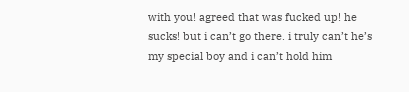with you! agreed that was fucked up! he sucks! but i can’t go there. i truly can’t he’s my special boy and i can’t hold him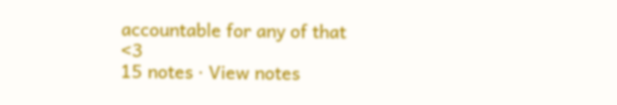accountable for any of that <3
15 notes · View notes